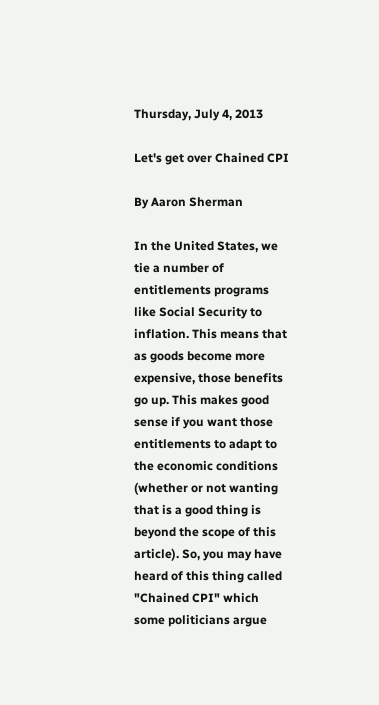Thursday, July 4, 2013

Let's get over Chained CPI

By Aaron Sherman

In the United States, we tie a number of entitlements programs like Social Security to inflation. This means that as goods become more expensive, those benefits go up. This makes good sense if you want those entitlements to adapt to the economic conditions (whether or not wanting that is a good thing is beyond the scope of this article). So, you may have heard of this thing called "Chained CPI" which some politicians argue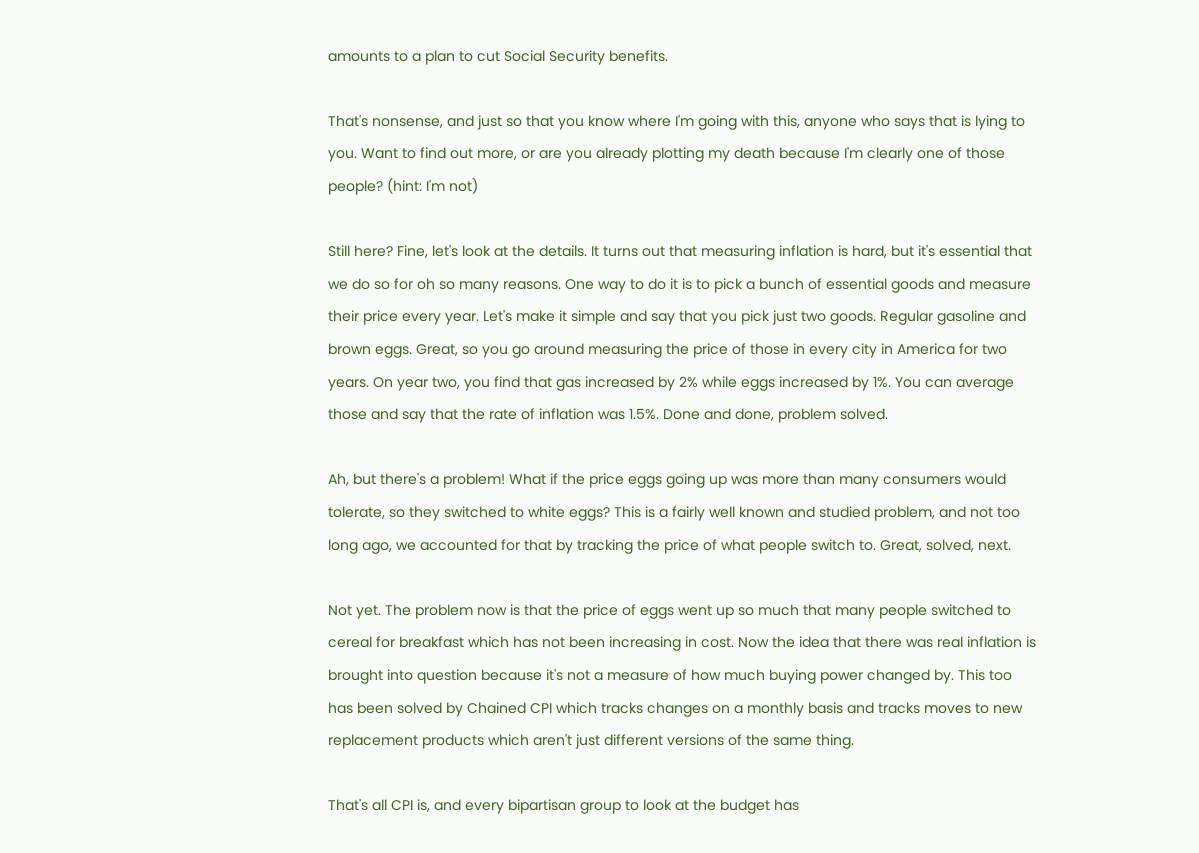amounts to a plan to cut Social Security benefits.

That's nonsense, and just so that you know where I'm going with this, anyone who says that is lying to you. Want to find out more, or are you already plotting my death because I'm clearly one of those people? (hint: I'm not)

Still here? Fine, let's look at the details. It turns out that measuring inflation is hard, but it's essential that we do so for oh so many reasons. One way to do it is to pick a bunch of essential goods and measure their price every year. Let's make it simple and say that you pick just two goods. Regular gasoline and brown eggs. Great, so you go around measuring the price of those in every city in America for two years. On year two, you find that gas increased by 2% while eggs increased by 1%. You can average those and say that the rate of inflation was 1.5%. Done and done, problem solved.

Ah, but there's a problem! What if the price eggs going up was more than many consumers would tolerate, so they switched to white eggs? This is a fairly well known and studied problem, and not too long ago, we accounted for that by tracking the price of what people switch to. Great, solved, next.

Not yet. The problem now is that the price of eggs went up so much that many people switched to cereal for breakfast which has not been increasing in cost. Now the idea that there was real inflation is brought into question because it's not a measure of how much buying power changed by. This too has been solved by Chained CPI which tracks changes on a monthly basis and tracks moves to new replacement products which aren't just different versions of the same thing.

That's all CPI is, and every bipartisan group to look at the budget has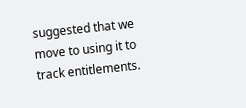suggested that we move to using it to track entitlements.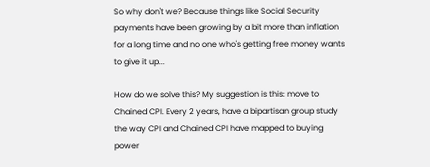So why don't we? Because things like Social Security payments have been growing by a bit more than inflation for a long time and no one who's getting free money wants to give it up...

How do we solve this? My suggestion is this: move to Chained CPI. Every 2 years, have a bipartisan group study the way CPI and Chained CPI have mapped to buying power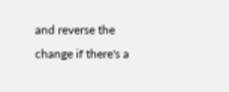and reverse the change if there's a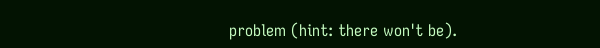problem (hint: there won't be).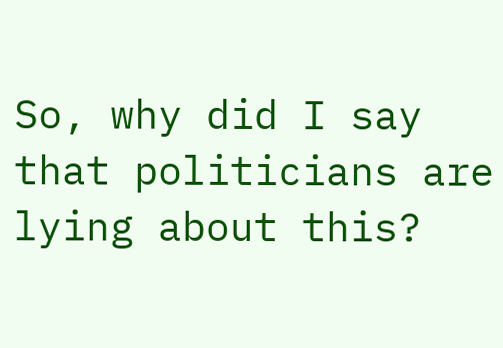So, why did I say that politicians are lying about this?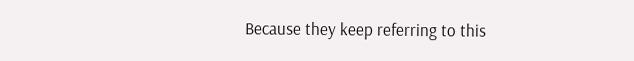Because they keep referring to this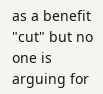as a benefit "cut" but no one is arguing for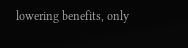lowering benefits, only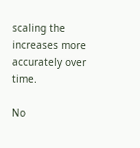scaling the increases more accurately over time.

No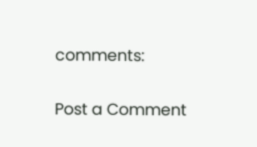comments:

Post a Comment